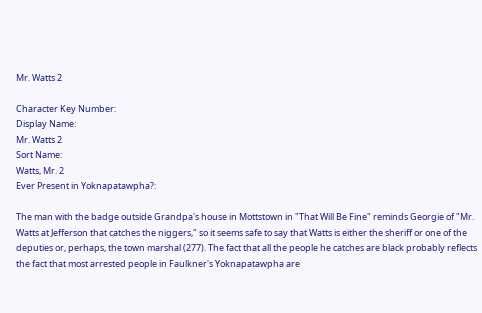Mr. Watts 2

Character Key Number:
Display Name:
Mr. Watts 2
Sort Name:
Watts, Mr. 2
Ever Present in Yoknapatawpha?:

The man with the badge outside Grandpa's house in Mottstown in "That Will Be Fine" reminds Georgie of "Mr. Watts at Jefferson that catches the niggers," so it seems safe to say that Watts is either the sheriff or one of the deputies or, perhaps, the town marshal (277). The fact that all the people he catches are black probably reflects the fact that most arrested people in Faulkner's Yoknapatawpha are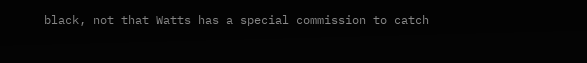black, not that Watts has a special commission to catch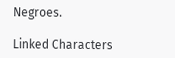Negroes.

Linked Characters